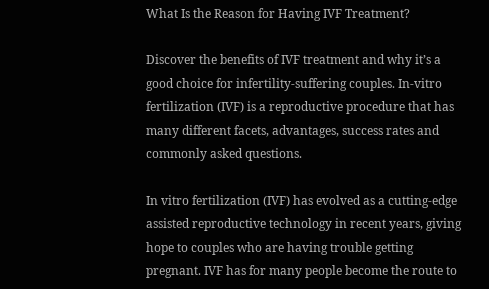What Is the Reason for Having IVF Treatment?

Discover the benefits of IVF treatment and why it’s a good choice for infertility-suffering couples. In-vitro fertilization (IVF) is a reproductive procedure that has many different facets, advantages, success rates and commonly asked questions.

In vitro fertilization (IVF) has evolved as a cutting-edge assisted reproductive technology in recent years, giving hope to couples who are having trouble getting pregnant. IVF has for many people become the route to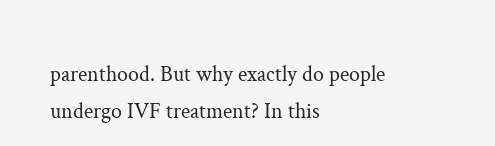parenthood. But why exactly do people undergo IVF treatment? In this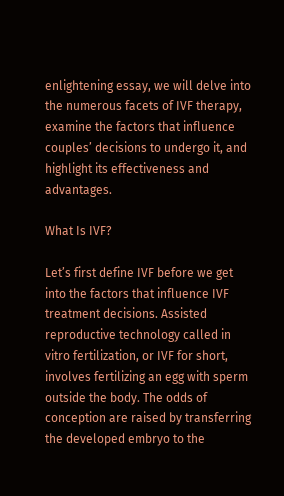enlightening essay, we will delve into the numerous facets of IVF therapy, examine the factors that influence couples’ decisions to undergo it, and highlight its effectiveness and advantages.

What Is IVF?

Let’s first define IVF before we get into the factors that influence IVF treatment decisions. Assisted reproductive technology called in vitro fertilization, or IVF for short, involves fertilizing an egg with sperm outside the body. The odds of conception are raised by transferring the developed embryo to the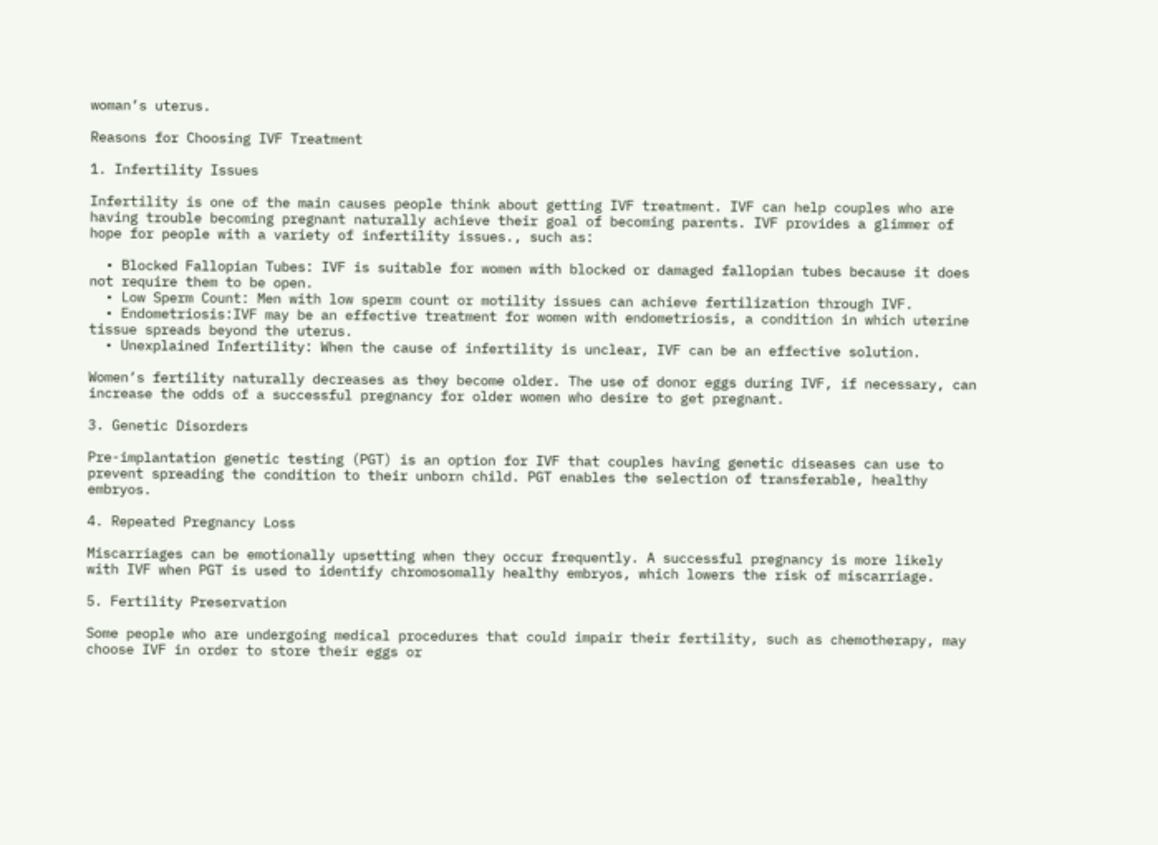woman’s uterus.

Reasons for Choosing IVF Treatment

1. Infertility Issues

Infertility is one of the main causes people think about getting IVF treatment. IVF can help couples who are having trouble becoming pregnant naturally achieve their goal of becoming parents. IVF provides a glimmer of hope for people with a variety of infertility issues., such as:

  • Blocked Fallopian Tubes: IVF is suitable for women with blocked or damaged fallopian tubes because it does not require them to be open.
  • Low Sperm Count: Men with low sperm count or motility issues can achieve fertilization through IVF.
  • Endometriosis:IVF may be an effective treatment for women with endometriosis, a condition in which uterine tissue spreads beyond the uterus.
  • Unexplained Infertility: When the cause of infertility is unclear, IVF can be an effective solution.

Women’s fertility naturally decreases as they become older. The use of donor eggs during IVF, if necessary, can increase the odds of a successful pregnancy for older women who desire to get pregnant.

3. Genetic Disorders

Pre-implantation genetic testing (PGT) is an option for IVF that couples having genetic diseases can use to prevent spreading the condition to their unborn child. PGT enables the selection of transferable, healthy embryos.

4. Repeated Pregnancy Loss

Miscarriages can be emotionally upsetting when they occur frequently. A successful pregnancy is more likely with IVF when PGT is used to identify chromosomally healthy embryos, which lowers the risk of miscarriage.

5. Fertility Preservation

Some people who are undergoing medical procedures that could impair their fertility, such as chemotherapy, may choose IVF in order to store their eggs or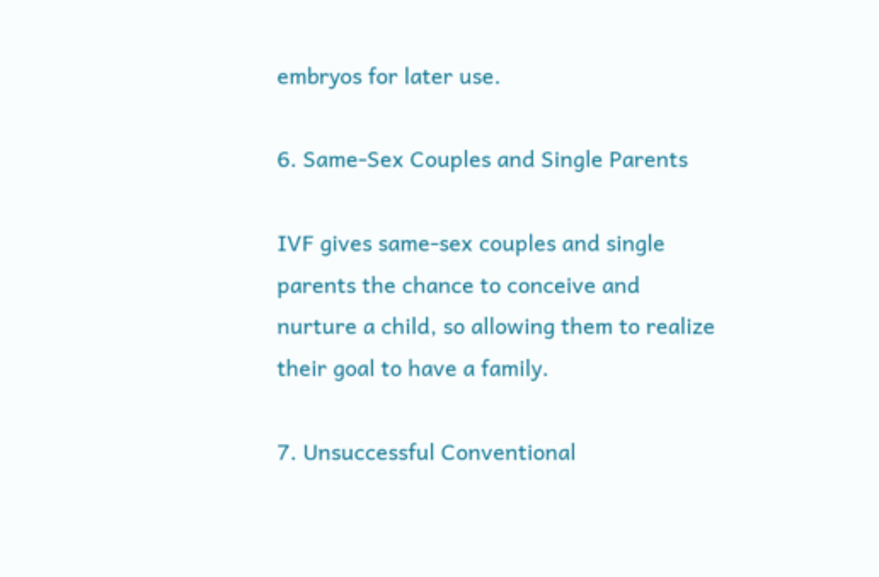embryos for later use.

6. Same-Sex Couples and Single Parents

IVF gives same-sex couples and single parents the chance to conceive and nurture a child, so allowing them to realize their goal to have a family.

7. Unsuccessful Conventional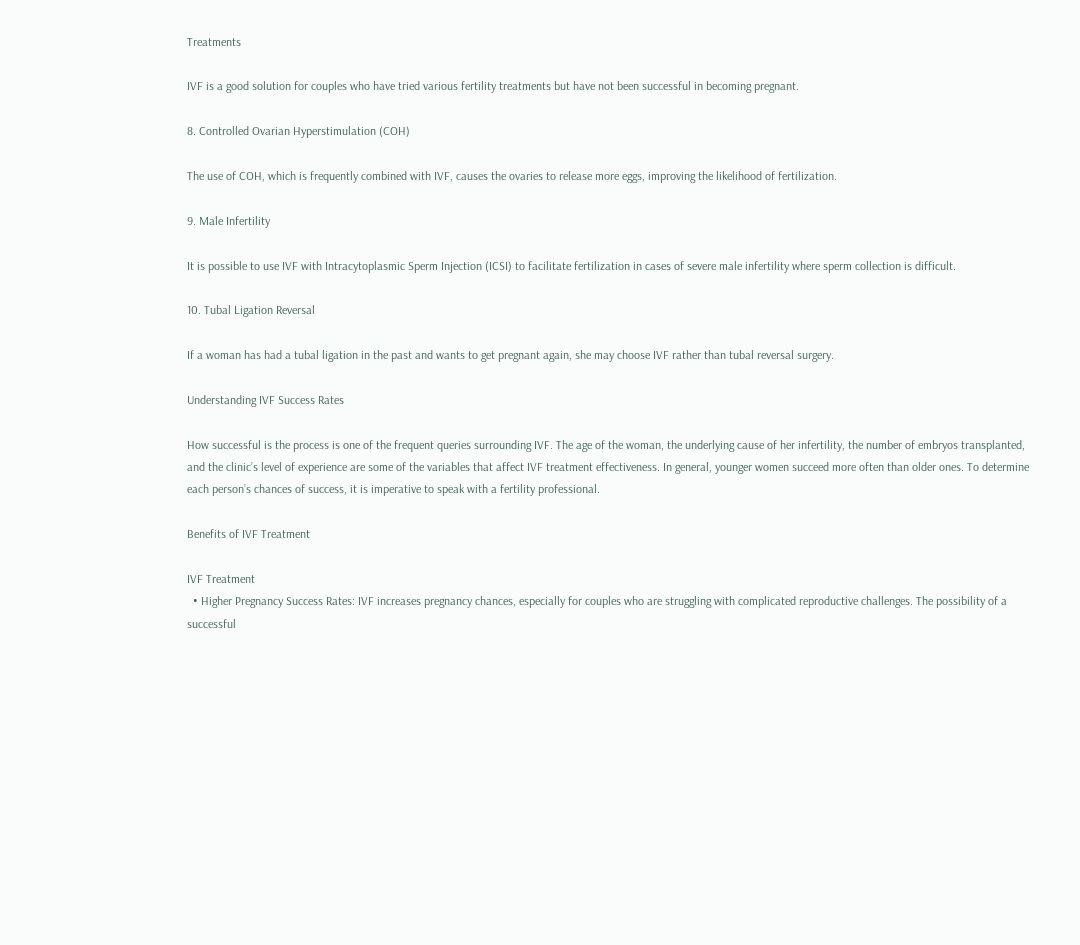Treatments

IVF is a good solution for couples who have tried various fertility treatments but have not been successful in becoming pregnant.

8. Controlled Ovarian Hyperstimulation (COH)

The use of COH, which is frequently combined with IVF, causes the ovaries to release more eggs, improving the likelihood of fertilization.

9. Male Infertility

It is possible to use IVF with Intracytoplasmic Sperm Injection (ICSI) to facilitate fertilization in cases of severe male infertility where sperm collection is difficult.

10. Tubal Ligation Reversal

If a woman has had a tubal ligation in the past and wants to get pregnant again, she may choose IVF rather than tubal reversal surgery.

Understanding IVF Success Rates

How successful is the process is one of the frequent queries surrounding IVF. The age of the woman, the underlying cause of her infertility, the number of embryos transplanted, and the clinic’s level of experience are some of the variables that affect IVF treatment effectiveness. In general, younger women succeed more often than older ones. To determine each person’s chances of success, it is imperative to speak with a fertility professional.

Benefits of IVF Treatment

IVF Treatment
  • Higher Pregnancy Success Rates: IVF increases pregnancy chances, especially for couples who are struggling with complicated reproductive challenges. The possibility of a successful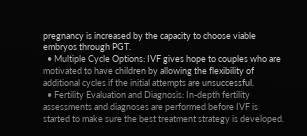pregnancy is increased by the capacity to choose viable embryos through PGT.
  • Multiple Cycle Options: IVF gives hope to couples who are motivated to have children by allowing the flexibility of additional cycles if the initial attempts are unsuccessful.
  • Fertility Evaluation and Diagnosis: In-depth fertility assessments and diagnoses are performed before IVF is started to make sure the best treatment strategy is developed.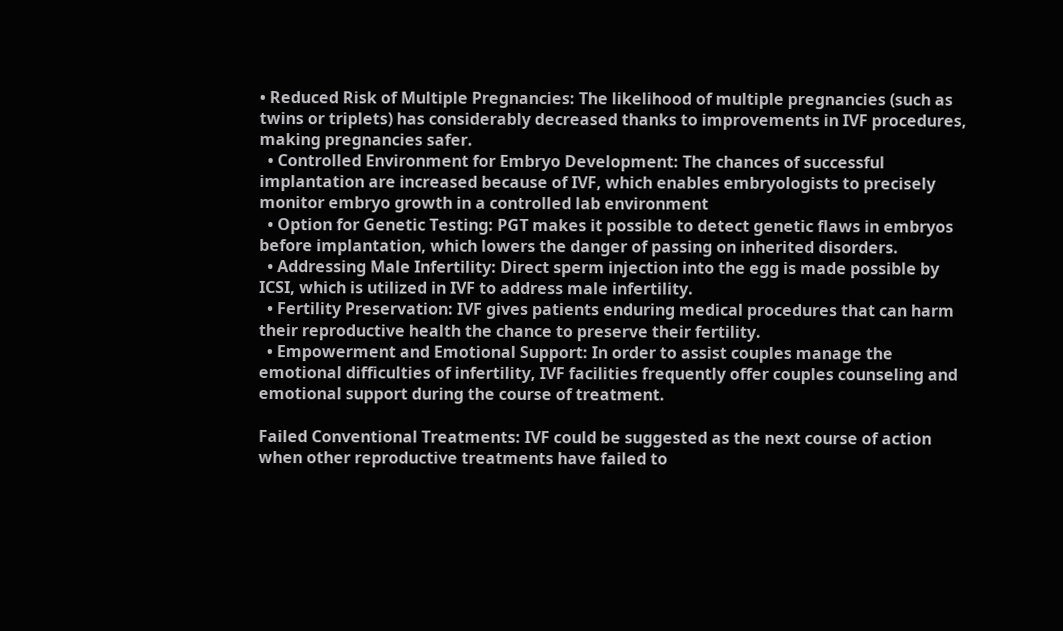• Reduced Risk of Multiple Pregnancies: The likelihood of multiple pregnancies (such as twins or triplets) has considerably decreased thanks to improvements in IVF procedures, making pregnancies safer.
  • Controlled Environment for Embryo Development: The chances of successful implantation are increased because of IVF, which enables embryologists to precisely monitor embryo growth in a controlled lab environment
  • Option for Genetic Testing: PGT makes it possible to detect genetic flaws in embryos before implantation, which lowers the danger of passing on inherited disorders.
  • Addressing Male Infertility: Direct sperm injection into the egg is made possible by ICSI, which is utilized in IVF to address male infertility.
  • Fertility Preservation: IVF gives patients enduring medical procedures that can harm their reproductive health the chance to preserve their fertility.
  • Empowerment and Emotional Support: In order to assist couples manage the emotional difficulties of infertility, IVF facilities frequently offer couples counseling and emotional support during the course of treatment.

Failed Conventional Treatments: IVF could be suggested as the next course of action when other reproductive treatments have failed to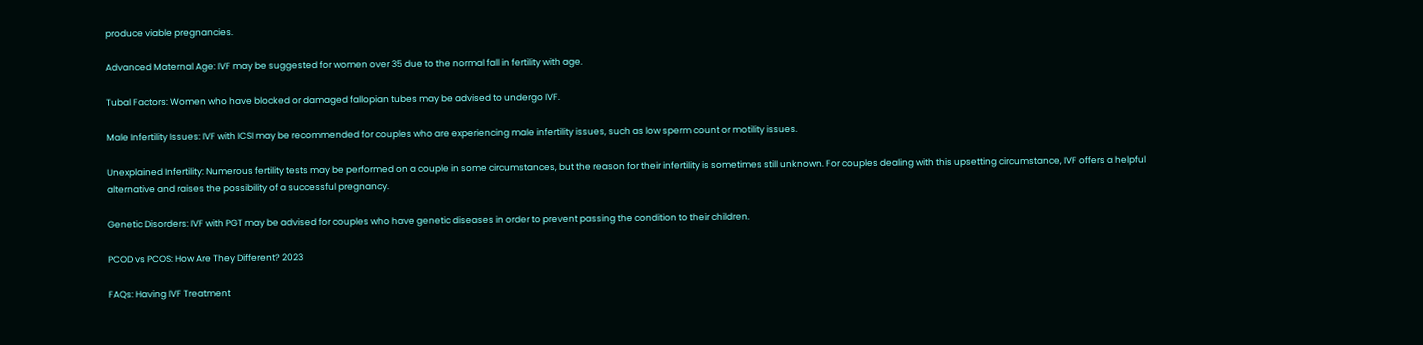produce viable pregnancies.

Advanced Maternal Age: IVF may be suggested for women over 35 due to the normal fall in fertility with age.

Tubal Factors: Women who have blocked or damaged fallopian tubes may be advised to undergo IVF.

Male Infertility Issues: IVF with ICSI may be recommended for couples who are experiencing male infertility issues, such as low sperm count or motility issues.

Unexplained Infertility: Numerous fertility tests may be performed on a couple in some circumstances, but the reason for their infertility is sometimes still unknown. For couples dealing with this upsetting circumstance, IVF offers a helpful alternative and raises the possibility of a successful pregnancy.

Genetic Disorders: IVF with PGT may be advised for couples who have genetic diseases in order to prevent passing the condition to their children.

PCOD vs PCOS: How Are They Different? 2023

FAQs: Having IVF Treatment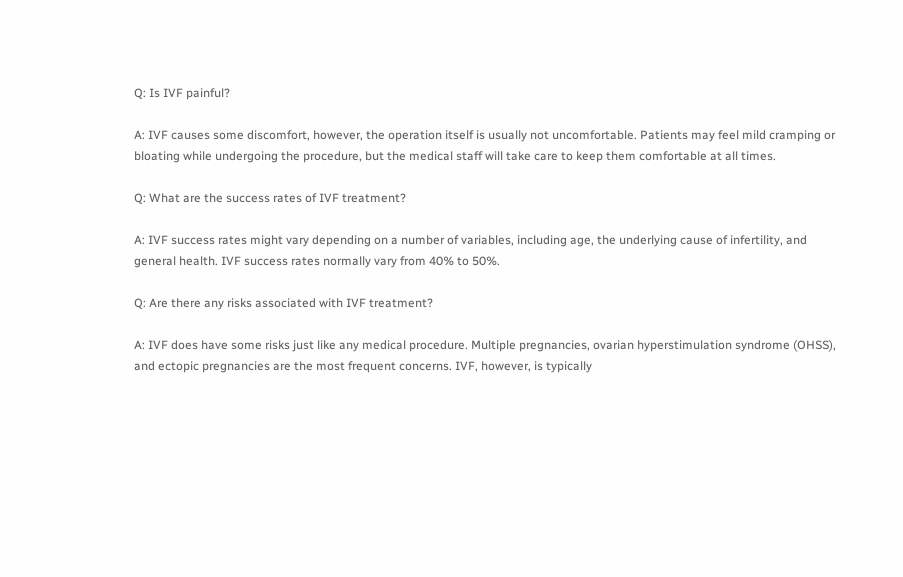Q: Is IVF painful?

A: IVF causes some discomfort, however, the operation itself is usually not uncomfortable. Patients may feel mild cramping or bloating while undergoing the procedure, but the medical staff will take care to keep them comfortable at all times.

Q: What are the success rates of IVF treatment?

A: IVF success rates might vary depending on a number of variables, including age, the underlying cause of infertility, and general health. IVF success rates normally vary from 40% to 50%.

Q: Are there any risks associated with IVF treatment?

A: IVF does have some risks just like any medical procedure. Multiple pregnancies, ovarian hyperstimulation syndrome (OHSS), and ectopic pregnancies are the most frequent concerns. IVF, however, is typically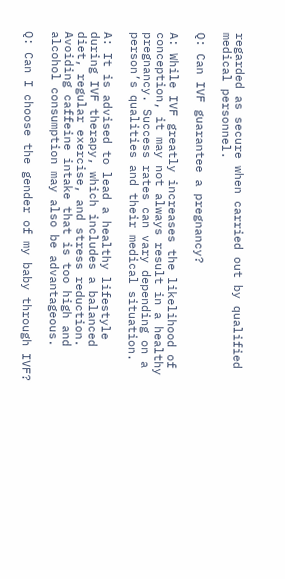regarded as secure when carried out by qualified medical personnel.

Q: Can IVF guarantee a pregnancy?

A: While IVF greatly increases the likelihood of conception, it may not always result in a healthy pregnancy. Success rates can vary depending on a person’s qualities and their medical situation.

A: It is advised to lead a healthy lifestyle during IVF therapy, which includes a balanced diet, regular exercise, and stress reduction. Avoiding caffeine intake that is too high and alcohol consumption may also be advantageous.

Q: Can I choose the gender of my baby through IVF?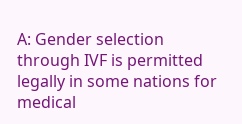A: Gender selection through IVF is permitted legally in some nations for medical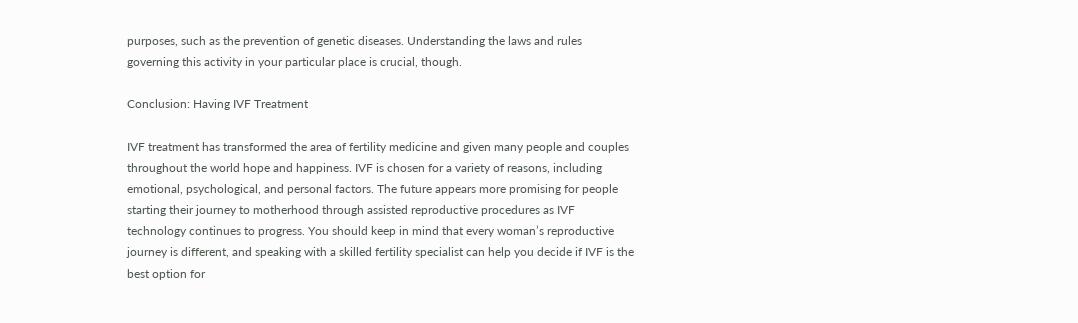purposes, such as the prevention of genetic diseases. Understanding the laws and rules governing this activity in your particular place is crucial, though.

Conclusion: Having IVF Treatment

IVF treatment has transformed the area of fertility medicine and given many people and couples throughout the world hope and happiness. IVF is chosen for a variety of reasons, including emotional, psychological, and personal factors. The future appears more promising for people starting their journey to motherhood through assisted reproductive procedures as IVF technology continues to progress. You should keep in mind that every woman’s reproductive journey is different, and speaking with a skilled fertility specialist can help you decide if IVF is the best option for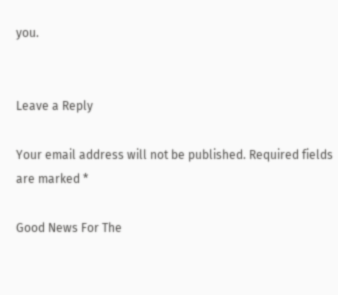you.


Leave a Reply

Your email address will not be published. Required fields are marked *

Good News For The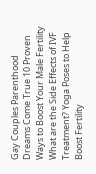Gay Couples Parenthood Dreams Come True 10 Proven Ways to Boost Your Male Fertility What are the Side Effects of IVF Treatment? Yoga Poses to Help Boost Fertility